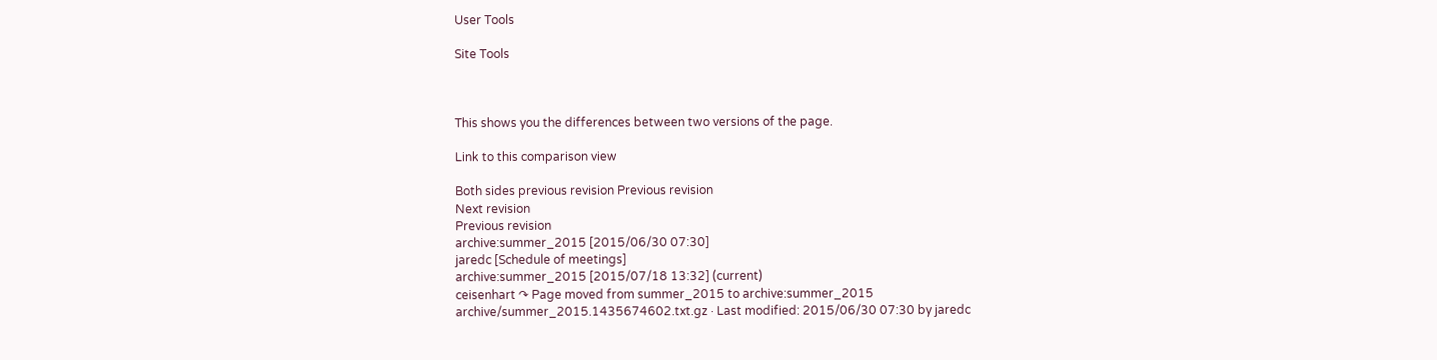User Tools

Site Tools



This shows you the differences between two versions of the page.

Link to this comparison view

Both sides previous revision Previous revision
Next revision
Previous revision
archive:summer_2015 [2015/06/30 07:30]
jaredc [Schedule of meetings]
archive:summer_2015 [2015/07/18 13:32] (current)
ceisenhart ↷ Page moved from summer_2015 to archive:summer_2015
archive/summer_2015.1435674602.txt.gz · Last modified: 2015/06/30 07:30 by jaredc